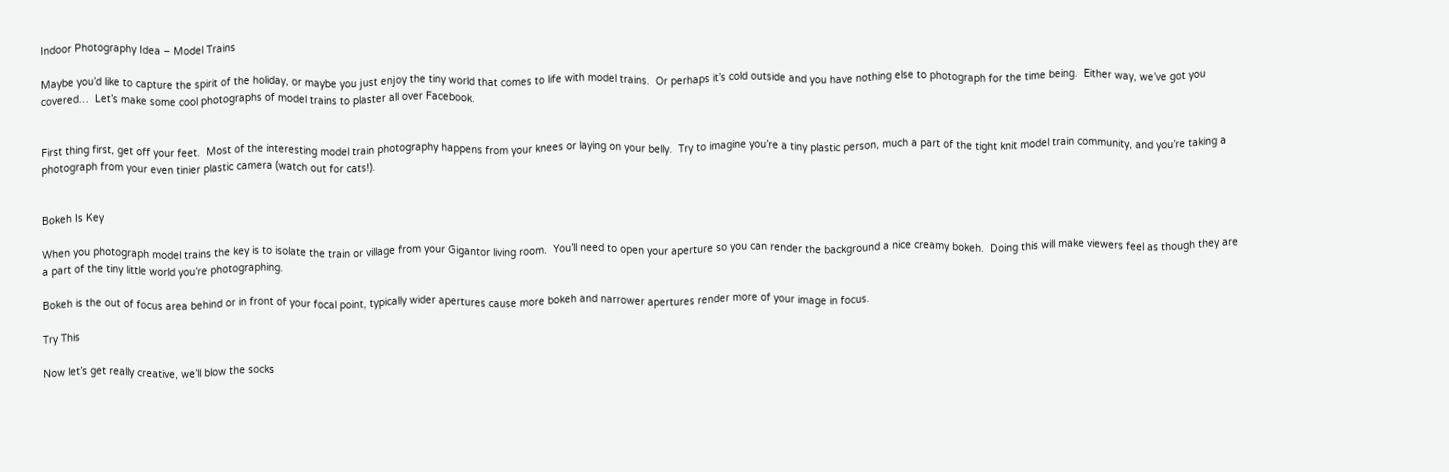Indoor Photography Idea – Model Trains

Maybe you’d like to capture the spirit of the holiday, or maybe you just enjoy the tiny world that comes to life with model trains.  Or perhaps it’s cold outside and you have nothing else to photograph for the time being.  Either way, we’ve got you covered…  Let’s make some cool photographs of model trains to plaster all over Facebook.


First thing first, get off your feet.  Most of the interesting model train photography happens from your knees or laying on your belly.  Try to imagine you’re a tiny plastic person, much a part of the tight knit model train community, and you’re taking a photograph from your even tinier plastic camera (watch out for cats!).


Bokeh Is Key

When you photograph model trains the key is to isolate the train or village from your Gigantor living room.  You’ll need to open your aperture so you can render the background a nice creamy bokeh.  Doing this will make viewers feel as though they are a part of the tiny little world you’re photographing.

Bokeh is the out of focus area behind or in front of your focal point, typically wider apertures cause more bokeh and narrower apertures render more of your image in focus.

Try This

Now let’s get really creative, we’ll blow the socks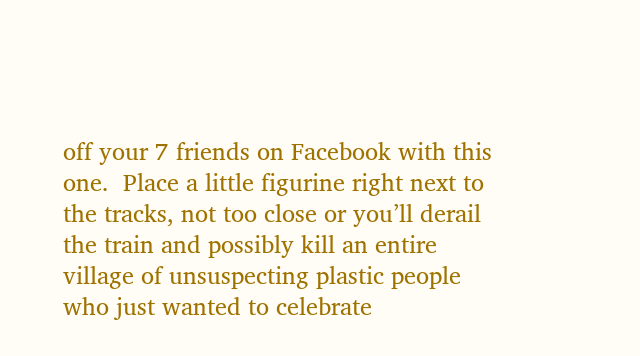off your 7 friends on Facebook with this one.  Place a little figurine right next to the tracks, not too close or you’ll derail the train and possibly kill an entire village of unsuspecting plastic people who just wanted to celebrate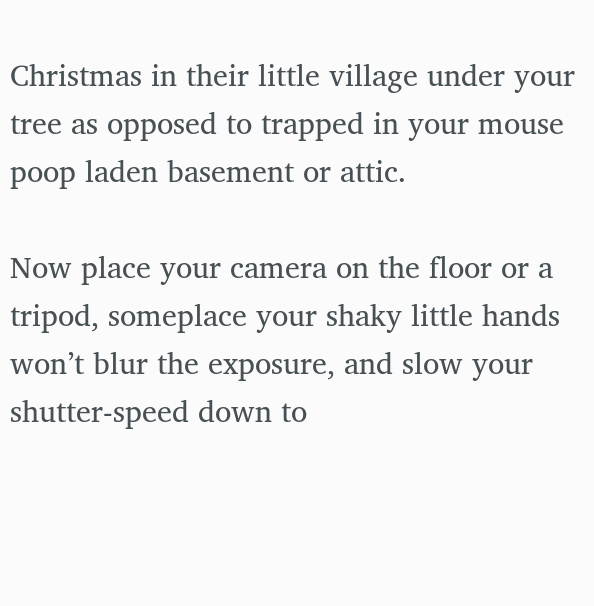Christmas in their little village under your tree as opposed to trapped in your mouse poop laden basement or attic.

Now place your camera on the floor or a tripod, someplace your shaky little hands won’t blur the exposure, and slow your shutter-speed down to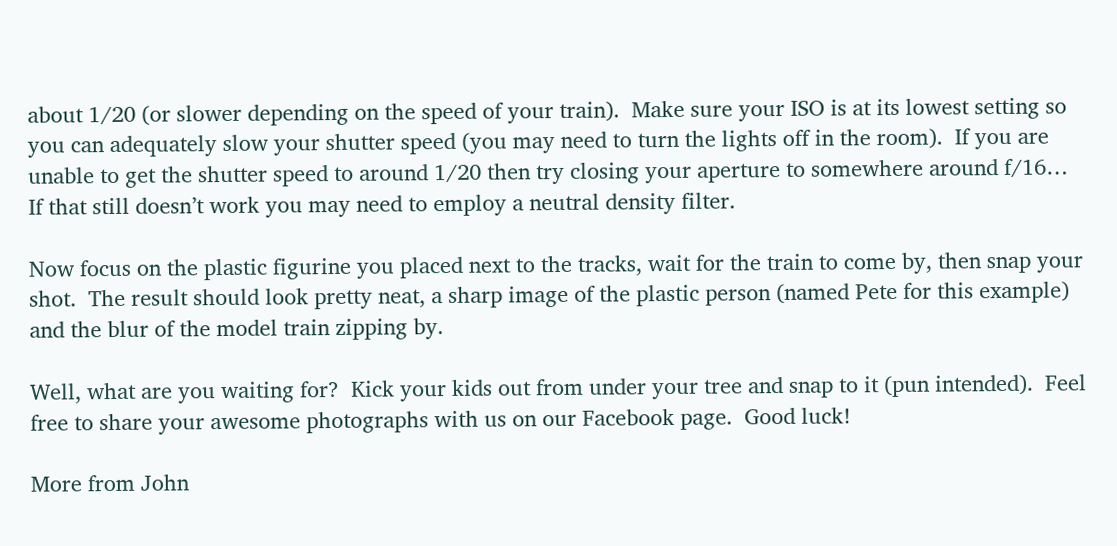about 1/20 (or slower depending on the speed of your train).  Make sure your ISO is at its lowest setting so you can adequately slow your shutter speed (you may need to turn the lights off in the room).  If you are unable to get the shutter speed to around 1/20 then try closing your aperture to somewhere around f/16…  If that still doesn’t work you may need to employ a neutral density filter.

Now focus on the plastic figurine you placed next to the tracks, wait for the train to come by, then snap your shot.  The result should look pretty neat, a sharp image of the plastic person (named Pete for this example) and the blur of the model train zipping by.

Well, what are you waiting for?  Kick your kids out from under your tree and snap to it (pun intended).  Feel free to share your awesome photographs with us on our Facebook page.  Good luck!

More from John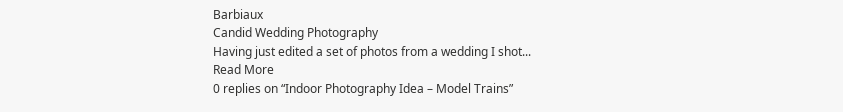Barbiaux
Candid Wedding Photography
Having just edited a set of photos from a wedding I shot...
Read More
0 replies on “Indoor Photography Idea – Model Trains”